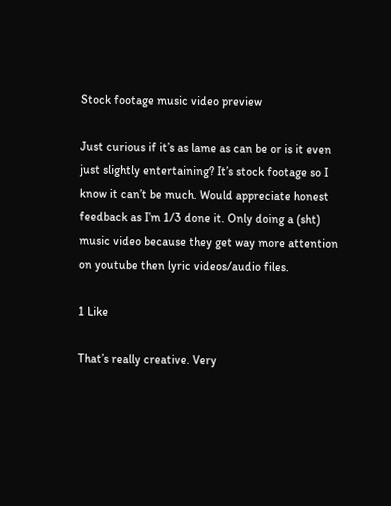Stock footage music video preview

Just curious if it’s as lame as can be or is it even just slightly entertaining? It’s stock footage so I know it can’t be much. Would appreciate honest feedback as I’m 1/3 done it. Only doing a (sht) music video because they get way more attention on youtube then lyric videos/audio files.

1 Like

That’s really creative. Very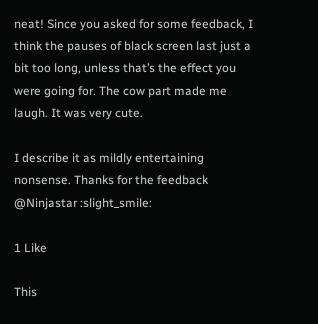neat! Since you asked for some feedback, I think the pauses of black screen last just a bit too long, unless that’s the effect you were going for. The cow part made me laugh. It was very cute.

I describe it as mildly entertaining nonsense. Thanks for the feedback @Ninjastar :slight_smile:

1 Like

This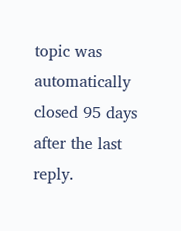topic was automatically closed 95 days after the last reply.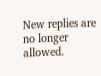New replies are no longer allowed.